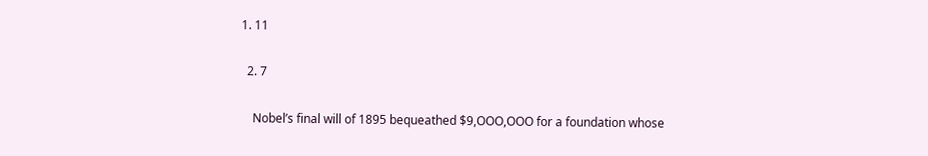1. 11

  2. 7

    Nobel’s final will of 1895 bequeathed $9,OOO,OOO for a foundation whose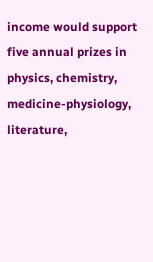income would support five annual prizes in physics, chemistry, medicine-physiology, literature,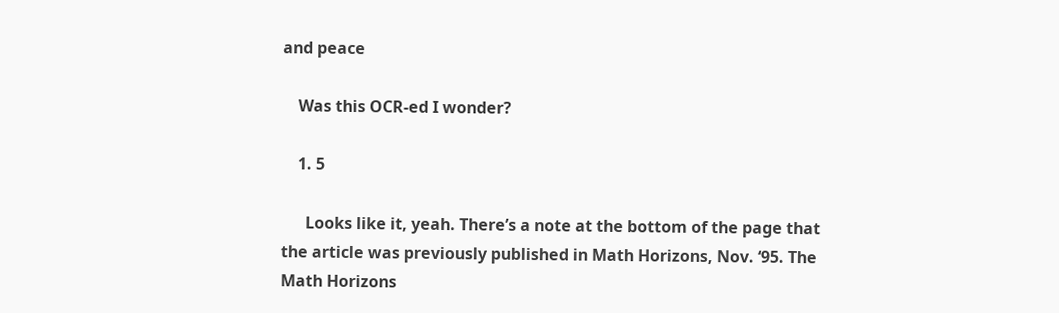and peace

    Was this OCR-ed I wonder?

    1. 5

      Looks like it, yeah. There’s a note at the bottom of the page that the article was previously published in Math Horizons, Nov. ‘95. The Math Horizons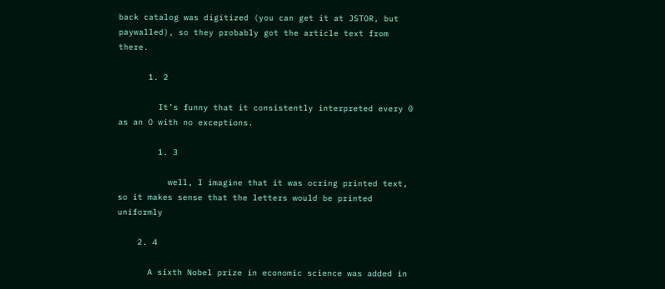back catalog was digitized (you can get it at JSTOR, but paywalled), so they probably got the article text from there.

      1. 2

        It’s funny that it consistently interpreted every 0 as an O with no exceptions.

        1. 3

          well, I imagine that it was ocring printed text, so it makes sense that the letters would be printed uniformly

    2. 4

      A sixth Nobel prize in economic science was added in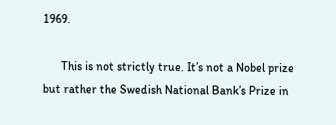1969.

      This is not strictly true. It’s not a Nobel prize but rather the Swedish National Bank’s Prize in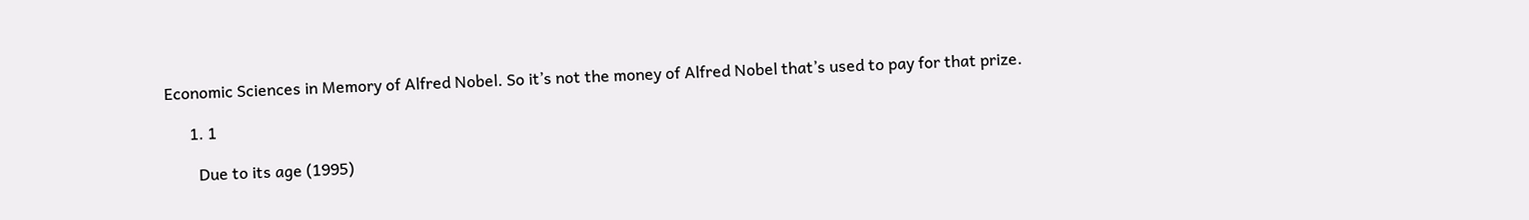Economic Sciences in Memory of Alfred Nobel. So it’s not the money of Alfred Nobel that’s used to pay for that prize.

      1. 1

        Due to its age (1995)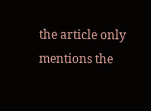the article only mentions the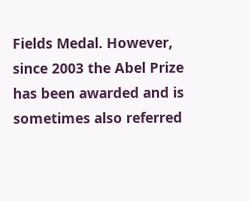Fields Medal. However, since 2003 the Abel Prize has been awarded and is sometimes also referred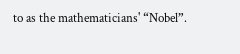to as the mathematicians' “Nobel”.